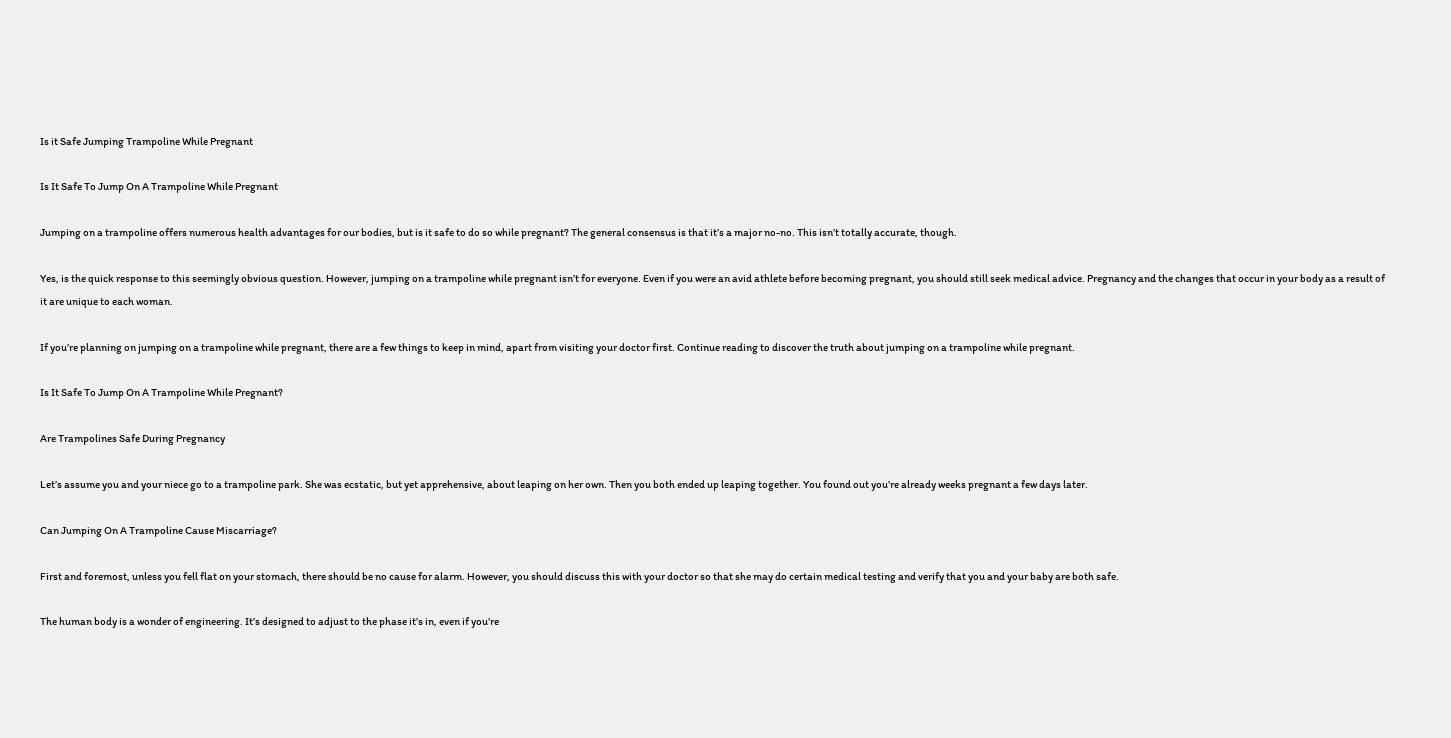Is it Safe Jumping Trampoline While Pregnant

Is It Safe To Jump On A Trampoline While Pregnant

Jumping on a trampoline offers numerous health advantages for our bodies, but is it safe to do so while pregnant? The general consensus is that it’s a major no-no. This isn’t totally accurate, though.

Yes, is the quick response to this seemingly obvious question. However, jumping on a trampoline while pregnant isn’t for everyone. Even if you were an avid athlete before becoming pregnant, you should still seek medical advice. Pregnancy and the changes that occur in your body as a result of it are unique to each woman.

If you’re planning on jumping on a trampoline while pregnant, there are a few things to keep in mind, apart from visiting your doctor first. Continue reading to discover the truth about jumping on a trampoline while pregnant.

Is It Safe To Jump On A Trampoline While Pregnant?

Are Trampolines Safe During Pregnancy

Let’s assume you and your niece go to a trampoline park. She was ecstatic, but yet apprehensive, about leaping on her own. Then you both ended up leaping together. You found out you’re already weeks pregnant a few days later.

Can Jumping On A Trampoline Cause Miscarriage?

First and foremost, unless you fell flat on your stomach, there should be no cause for alarm. However, you should discuss this with your doctor so that she may do certain medical testing and verify that you and your baby are both safe.

The human body is a wonder of engineering. It’s designed to adjust to the phase it’s in, even if you’re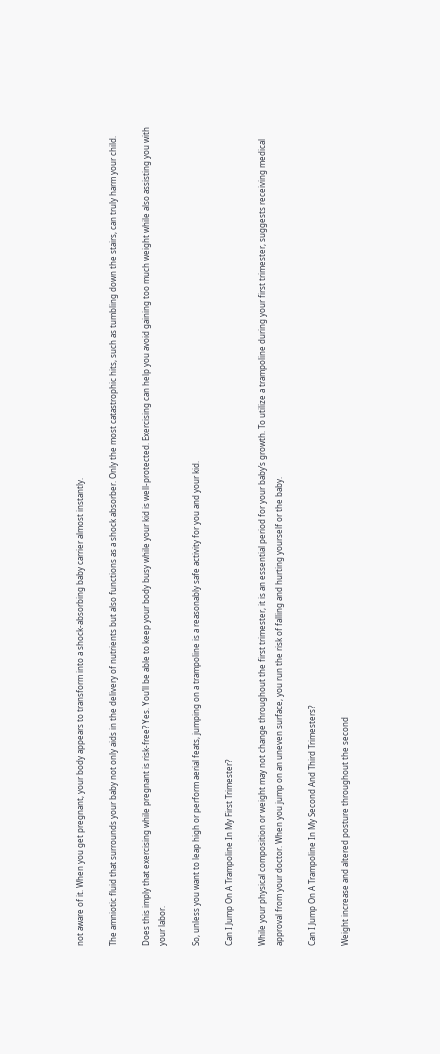not aware of it. When you get pregnant, your body appears to transform into a shock-absorbing baby carrier almost instantly.

The amniotic fluid that surrounds your baby not only aids in the delivery of nutrients but also functions as a shock absorber. Only the most catastrophic hits, such as tumbling down the stairs, can truly harm your child.

Does this imply that exercising while pregnant is risk-free? Yes. You’ll be able to keep your body busy while your kid is well-protected. Exercising can help you avoid gaining too much weight while also assisting you with your labor.

So, unless you want to leap high or perform aerial feats, jumping on a trampoline is a reasonably safe activity for you and your kid.

Can I Jump On A Trampoline In My First Trimester?

While your physical composition or weight may not change throughout the first trimester, it is an essential period for your baby’s growth. To utilize a trampoline during your first trimester, suggests receiving medical approval from your doctor. When you jump on an uneven surface, you run the risk of falling and hurting yourself or the baby.

Can I Jump On A Trampoline In My Second And Third Trimesters?

Weight increase and altered posture throughout the second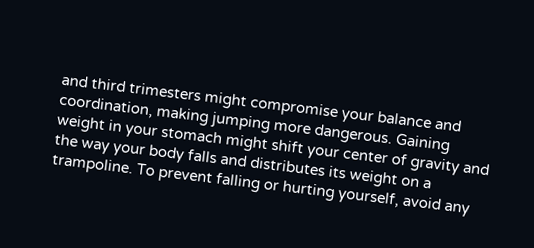and third trimesters might compromise your balance and coordination, making jumping more dangerous. Gaining weight in your stomach might shift your center of gravity and the way your body falls and distributes its weight on a trampoline. To prevent falling or hurting yourself, avoid any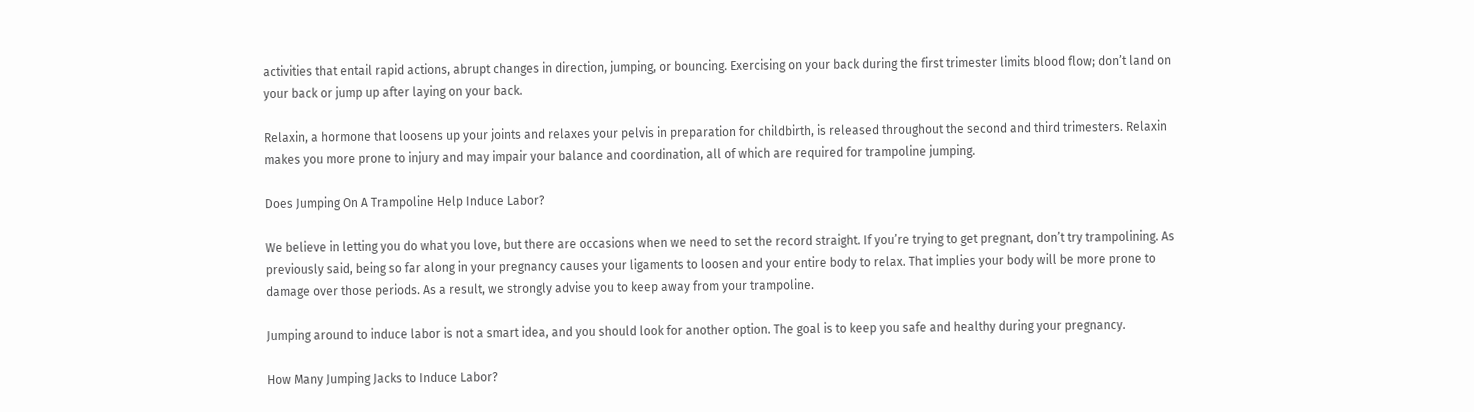activities that entail rapid actions, abrupt changes in direction, jumping, or bouncing. Exercising on your back during the first trimester limits blood flow; don’t land on your back or jump up after laying on your back.

Relaxin, a hormone that loosens up your joints and relaxes your pelvis in preparation for childbirth, is released throughout the second and third trimesters. Relaxin makes you more prone to injury and may impair your balance and coordination, all of which are required for trampoline jumping.

Does Jumping On A Trampoline Help Induce Labor?

We believe in letting you do what you love, but there are occasions when we need to set the record straight. If you’re trying to get pregnant, don’t try trampolining. As previously said, being so far along in your pregnancy causes your ligaments to loosen and your entire body to relax. That implies your body will be more prone to damage over those periods. As a result, we strongly advise you to keep away from your trampoline.

Jumping around to induce labor is not a smart idea, and you should look for another option. The goal is to keep you safe and healthy during your pregnancy.

How Many Jumping Jacks to Induce Labor?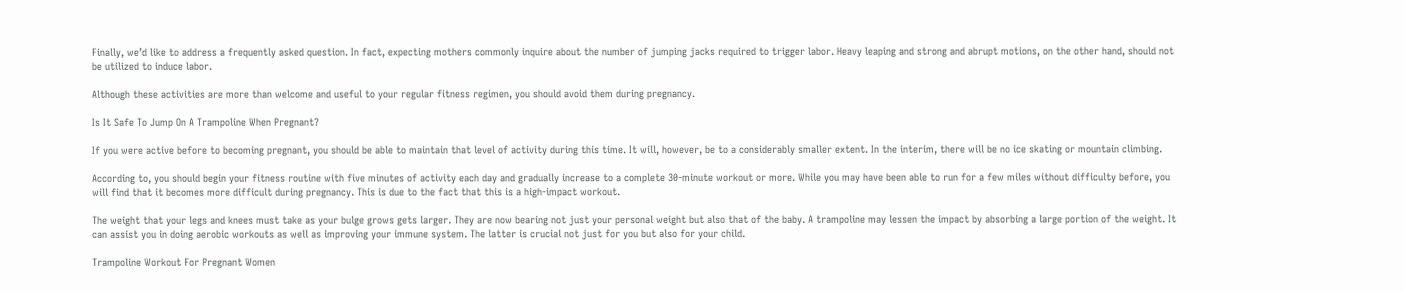Finally, we’d like to address a frequently asked question. In fact, expecting mothers commonly inquire about the number of jumping jacks required to trigger labor. Heavy leaping and strong and abrupt motions, on the other hand, should not be utilized to induce labor.

Although these activities are more than welcome and useful to your regular fitness regimen, you should avoid them during pregnancy.

Is It Safe To Jump On A Trampoline When Pregnant?

If you were active before to becoming pregnant, you should be able to maintain that level of activity during this time. It will, however, be to a considerably smaller extent. In the interim, there will be no ice skating or mountain climbing.

According to, you should begin your fitness routine with five minutes of activity each day and gradually increase to a complete 30-minute workout or more. While you may have been able to run for a few miles without difficulty before, you will find that it becomes more difficult during pregnancy. This is due to the fact that this is a high-impact workout.

The weight that your legs and knees must take as your bulge grows gets larger. They are now bearing not just your personal weight but also that of the baby. A trampoline may lessen the impact by absorbing a large portion of the weight. It can assist you in doing aerobic workouts as well as improving your immune system. The latter is crucial not just for you but also for your child.

Trampoline Workout For Pregnant Women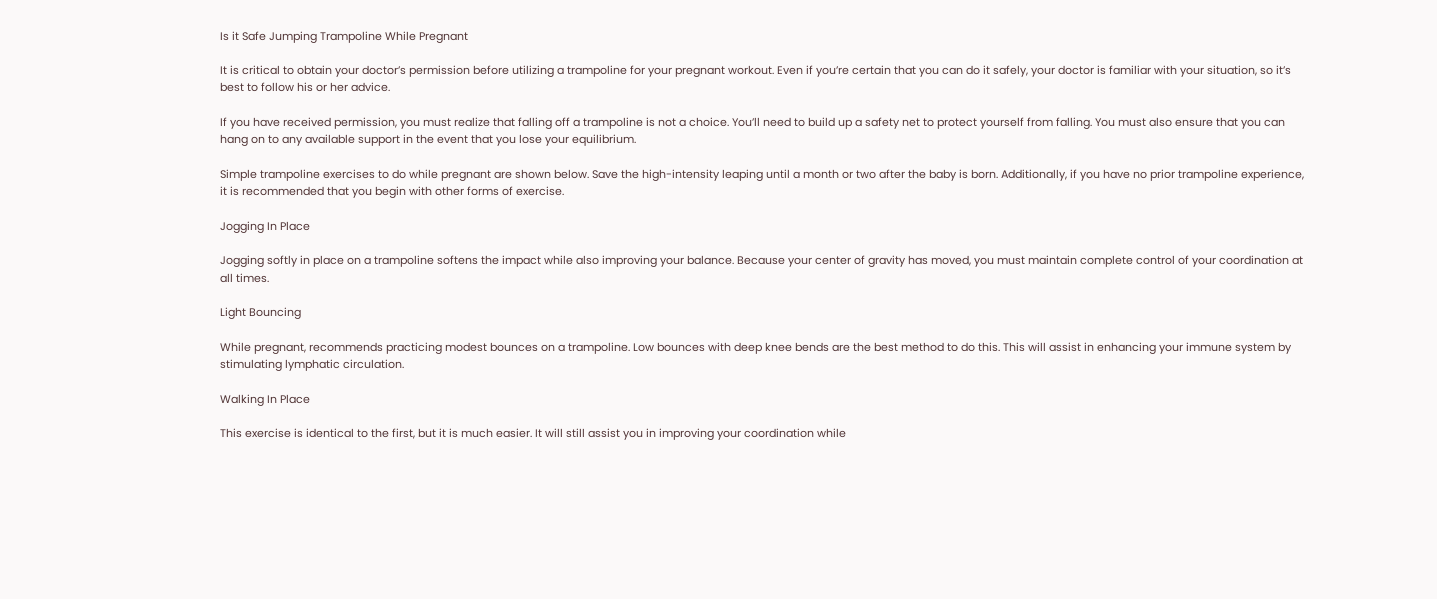Is it Safe Jumping Trampoline While Pregnant

It is critical to obtain your doctor’s permission before utilizing a trampoline for your pregnant workout. Even if you’re certain that you can do it safely, your doctor is familiar with your situation, so it’s best to follow his or her advice.

If you have received permission, you must realize that falling off a trampoline is not a choice. You’ll need to build up a safety net to protect yourself from falling. You must also ensure that you can hang on to any available support in the event that you lose your equilibrium.

Simple trampoline exercises to do while pregnant are shown below. Save the high-intensity leaping until a month or two after the baby is born. Additionally, if you have no prior trampoline experience, it is recommended that you begin with other forms of exercise.

Jogging In Place

Jogging softly in place on a trampoline softens the impact while also improving your balance. Because your center of gravity has moved, you must maintain complete control of your coordination at all times.

Light Bouncing

While pregnant, recommends practicing modest bounces on a trampoline. Low bounces with deep knee bends are the best method to do this. This will assist in enhancing your immune system by stimulating lymphatic circulation.

Walking In Place

This exercise is identical to the first, but it is much easier. It will still assist you in improving your coordination while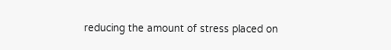reducing the amount of stress placed on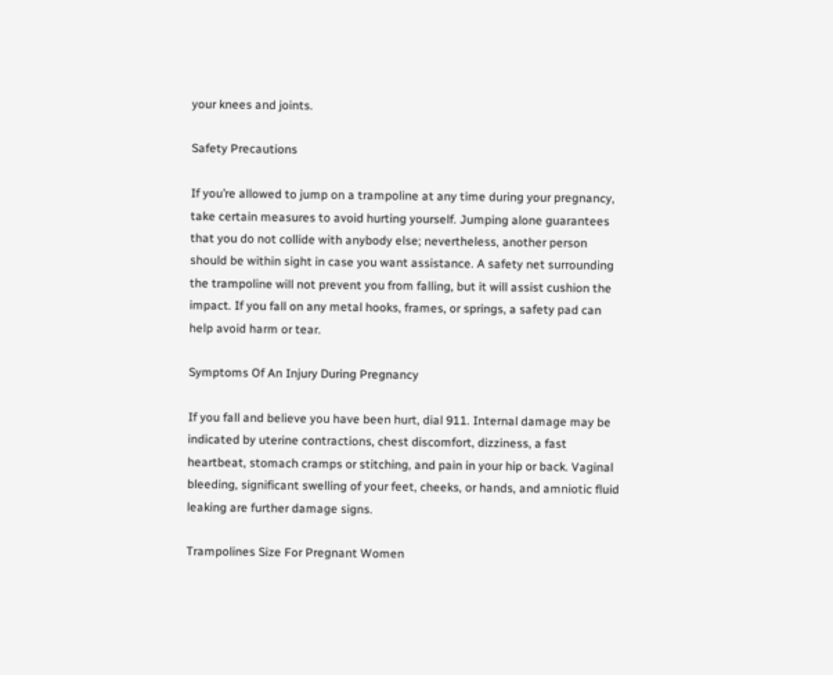your knees and joints.

Safety Precautions

If you’re allowed to jump on a trampoline at any time during your pregnancy, take certain measures to avoid hurting yourself. Jumping alone guarantees that you do not collide with anybody else; nevertheless, another person should be within sight in case you want assistance. A safety net surrounding the trampoline will not prevent you from falling, but it will assist cushion the impact. If you fall on any metal hooks, frames, or springs, a safety pad can help avoid harm or tear.

Symptoms Of An Injury During Pregnancy

If you fall and believe you have been hurt, dial 911. Internal damage may be indicated by uterine contractions, chest discomfort, dizziness, a fast heartbeat, stomach cramps or stitching, and pain in your hip or back. Vaginal bleeding, significant swelling of your feet, cheeks, or hands, and amniotic fluid leaking are further damage signs.

Trampolines Size For Pregnant Women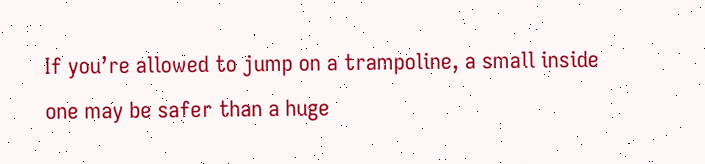If you’re allowed to jump on a trampoline, a small inside one may be safer than a huge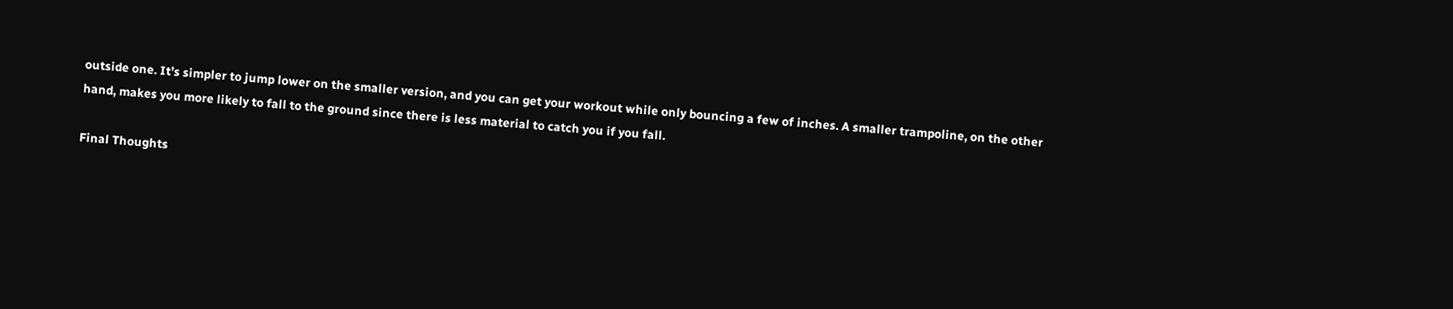outside one. It’s simpler to jump lower on the smaller version, and you can get your workout while only bouncing a few of inches. A smaller trampoline, on the other hand, makes you more likely to fall to the ground since there is less material to catch you if you fall.

Final Thoughts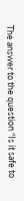The answer to the question “Is it safe to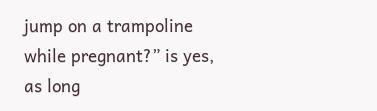jump on a trampoline while pregnant?” is yes, as long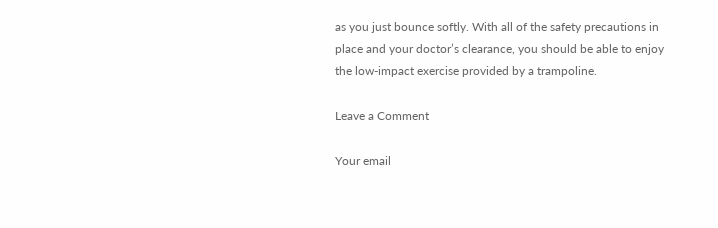as you just bounce softly. With all of the safety precautions in place and your doctor’s clearance, you should be able to enjoy the low-impact exercise provided by a trampoline.

Leave a Comment

Your email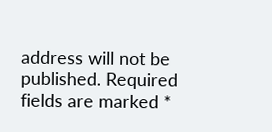address will not be published. Required fields are marked *